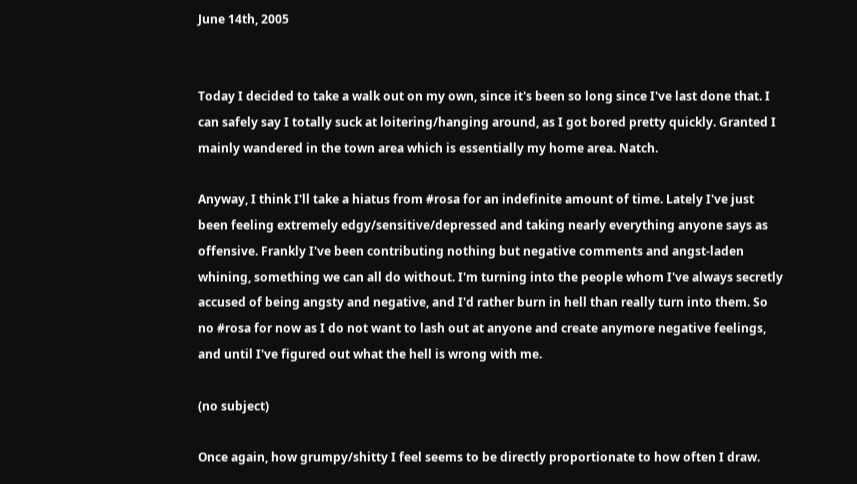June 14th, 2005


Today I decided to take a walk out on my own, since it's been so long since I've last done that. I can safely say I totally suck at loitering/hanging around, as I got bored pretty quickly. Granted I mainly wandered in the town area which is essentially my home area. Natch.

Anyway, I think I'll take a hiatus from #rosa for an indefinite amount of time. Lately I've just been feeling extremely edgy/sensitive/depressed and taking nearly everything anyone says as offensive. Frankly I've been contributing nothing but negative comments and angst-laden whining, something we can all do without. I'm turning into the people whom I've always secretly accused of being angsty and negative, and I'd rather burn in hell than really turn into them. So no #rosa for now as I do not want to lash out at anyone and create anymore negative feelings, and until I've figured out what the hell is wrong with me.

(no subject)

Once again, how grumpy/shitty I feel seems to be directly proportionate to how often I draw.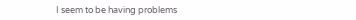I seem to be having problems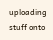uploading stuff onto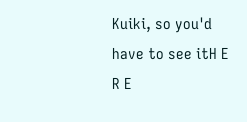Kuiki, so you'd have to see itH E R E